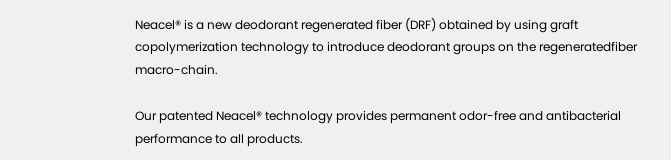Neacel® is a new deodorant regenerated fiber (DRF) obtained by using graft copolymerization technology to introduce deodorant groups on the regeneratedfiber macro-chain.

Our patented Neacel® technology provides permanent odor-free and antibacterial performance to all products.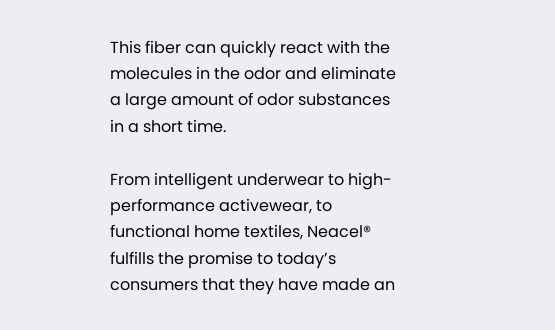This fiber can quickly react with the molecules in the odor and eliminate a large amount of odor substances in a short time.

From intelligent underwear to high-performance activewear, to functional home textiles, Neacel® fulfills the promise to today’s consumers that they have made an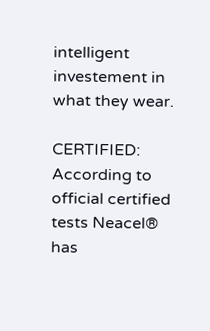intelligent investement in what they wear.

CERTIFIED: According to official certified tests Neacel® has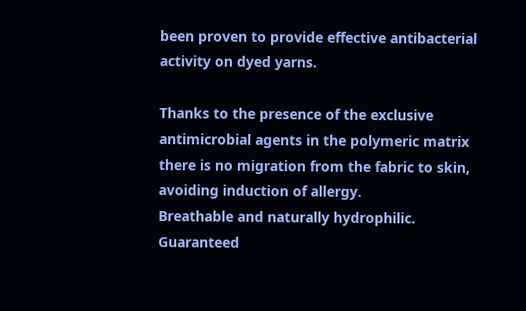been proven to provide effective antibacterial activity on dyed yarns.

Thanks to the presence of the exclusive antimicrobial agents in the polymeric matrix there is no migration from the fabric to skin, avoiding induction of allergy.
Breathable and naturally hydrophilic.
Guaranteed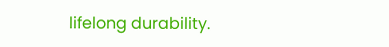lifelong durability.